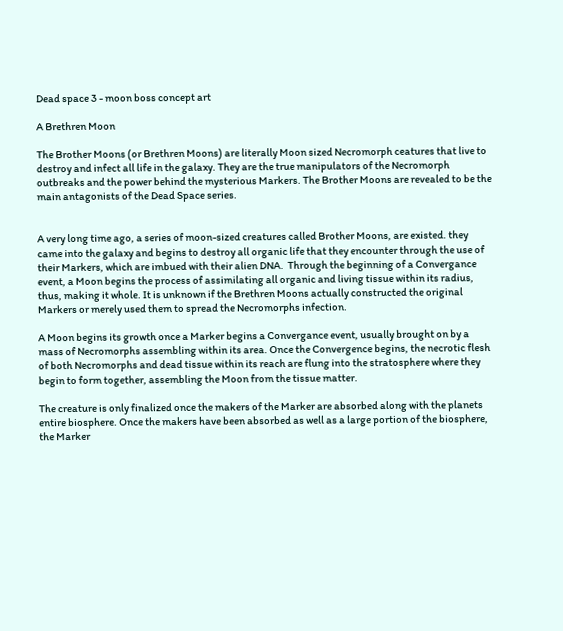Dead space 3 - moon boss concept art

A Brethren Moon

The Brother Moons (or Brethren Moons) are literally Moon sized Necromorph ceatures that live to destroy and infect all life in the galaxy. They are the true manipulators of the Necromorph outbreaks and the power behind the mysterious Markers. The Brother Moons are revealed to be the main antagonists of the Dead Space series.


A very long time ago, a series of moon-sized creatures called Brother Moons, are existed. they came into the galaxy and begins to destroy all organic life that they encounter through the use of their Markers, which are imbued with their alien DNA.  Through the beginning of a Convergance event, a Moon begins the process of assimilating all organic and living tissue within its radius, thus, making it whole. It is unknown if the Brethren Moons actually constructed the original Markers or merely used them to spread the Necromorphs infection.

A Moon begins its growth once a Marker begins a Convergance event, usually brought on by a mass of Necromorphs assembling within its area. Once the Convergence begins, the necrotic flesh of both Necromorphs and dead tissue within its reach are flung into the stratosphere where they begin to form together, assembling the Moon from the tissue matter.

The creature is only finalized once the makers of the Marker are absorbed along with the planets entire biosphere. Once the makers have been absorbed as well as a large portion of the biosphere, the Marker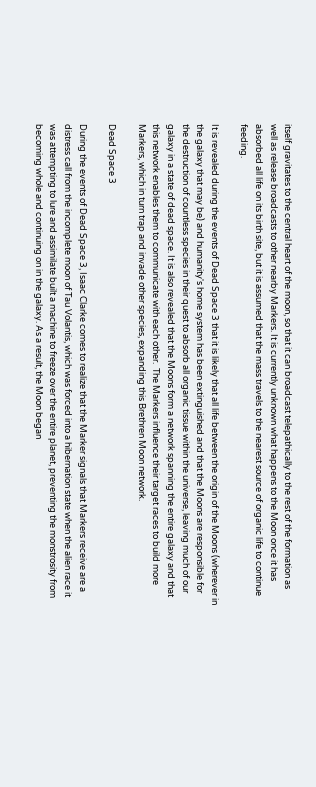itself gravitates to the central heart of the moon, so that it can broadcast telepathically to the rest of the formation as well as release broadcasts to other nearby Markers. It is currently unknown what happens to the Moon once it has absorbed all life on its birth site, but it is assumed that the mass travels to the nearest source of organic life to continue feeding.

It is revealed during the events of Dead Space 3 that it is likely that all life between the origin of the Moons (wherever in the galaxy that may be) and humanity's home system has been extinguished and that the Moons are responsible for the destruction of countless species in their quest to absorb all organic tissue within the universe, leaving much of our galaxy in a state of dead space. It is also revealed that the Moons form a network spanning the entire galaxy and that this network enables them to communicate with each other.  The Markers influence their target races to build more Markers, which in turn trap and invade other species, expanding this Brethren Moon network.

Dead Space 3

During the events of Dead Space 3, Isaac Clarke comes to realize that the Marker signals that Markers receive are a distress call from the incomplete moon of Tau Volantis, which was forced into a hibernation state when the alien race it was attempting to lure and assimilate built a machine to freeze over the entire planet, preventing the monstrosity from becoming whole and continuing on in the galaxy. As a result, the Moon began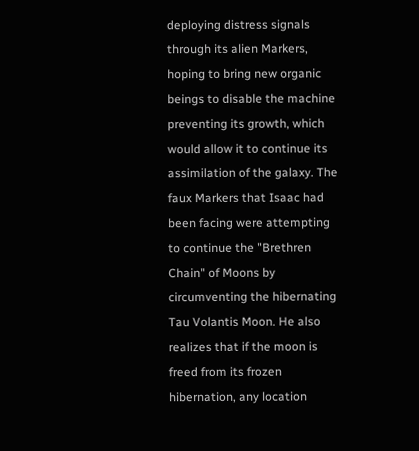deploying distress signals through its alien Markers, hoping to bring new organic beings to disable the machine preventing its growth, which would allow it to continue its assimilation of the galaxy. The faux Markers that Isaac had been facing were attempting to continue the "Brethren Chain" of Moons by circumventing the hibernating Tau Volantis Moon. He also realizes that if the moon is freed from its frozen hibernation, any location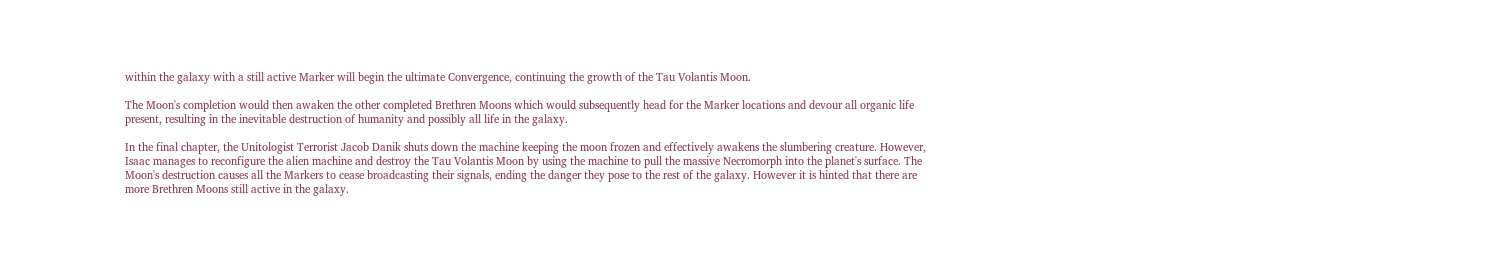within the galaxy with a still active Marker will begin the ultimate Convergence, continuing the growth of the Tau Volantis Moon.

The Moon's completion would then awaken the other completed Brethren Moons which would subsequently head for the Marker locations and devour all organic life present, resulting in the inevitable destruction of humanity and possibly all life in the galaxy.

In the final chapter, the Unitologist Terrorist Jacob Danik shuts down the machine keeping the moon frozen and effectively awakens the slumbering creature. However, Isaac manages to reconfigure the alien machine and destroy the Tau Volantis Moon by using the machine to pull the massive Necromorph into the planet's surface. The Moon's destruction causes all the Markers to cease broadcasting their signals, ending the danger they pose to the rest of the galaxy. However it is hinted that there are more Brethren Moons still active in the galaxy.